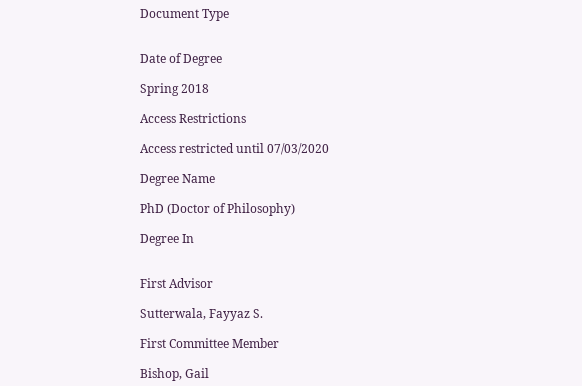Document Type


Date of Degree

Spring 2018

Access Restrictions

Access restricted until 07/03/2020

Degree Name

PhD (Doctor of Philosophy)

Degree In


First Advisor

Sutterwala, Fayyaz S.

First Committee Member

Bishop, Gail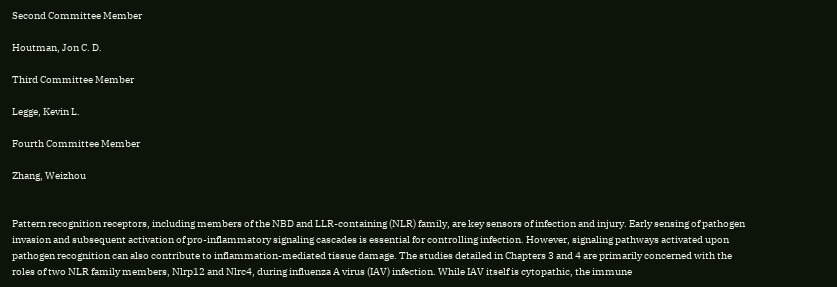Second Committee Member

Houtman, Jon C. D.

Third Committee Member

Legge, Kevin L.

Fourth Committee Member

Zhang, Weizhou


Pattern recognition receptors, including members of the NBD and LLR-containing (NLR) family, are key sensors of infection and injury. Early sensing of pathogen invasion and subsequent activation of pro-inflammatory signaling cascades is essential for controlling infection. However, signaling pathways activated upon pathogen recognition can also contribute to inflammation-mediated tissue damage. The studies detailed in Chapters 3 and 4 are primarily concerned with the roles of two NLR family members, Nlrp12 and Nlrc4, during influenza A virus (IAV) infection. While IAV itself is cytopathic, the immune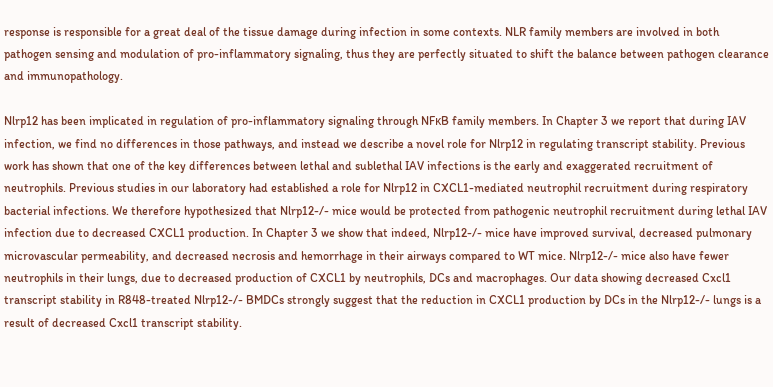response is responsible for a great deal of the tissue damage during infection in some contexts. NLR family members are involved in both pathogen sensing and modulation of pro-inflammatory signaling, thus they are perfectly situated to shift the balance between pathogen clearance and immunopathology.

Nlrp12 has been implicated in regulation of pro-inflammatory signaling through NFκB family members. In Chapter 3 we report that during IAV infection, we find no differences in those pathways, and instead we describe a novel role for Nlrp12 in regulating transcript stability. Previous work has shown that one of the key differences between lethal and sublethal IAV infections is the early and exaggerated recruitment of neutrophils. Previous studies in our laboratory had established a role for Nlrp12 in CXCL1-mediated neutrophil recruitment during respiratory bacterial infections. We therefore hypothesized that Nlrp12-/- mice would be protected from pathogenic neutrophil recruitment during lethal IAV infection due to decreased CXCL1 production. In Chapter 3 we show that indeed, Nlrp12-/- mice have improved survival, decreased pulmonary microvascular permeability, and decreased necrosis and hemorrhage in their airways compared to WT mice. Nlrp12-/- mice also have fewer neutrophils in their lungs, due to decreased production of CXCL1 by neutrophils, DCs and macrophages. Our data showing decreased Cxcl1 transcript stability in R848-treated Nlrp12-/- BMDCs strongly suggest that the reduction in CXCL1 production by DCs in the Nlrp12-/- lungs is a result of decreased Cxcl1 transcript stability.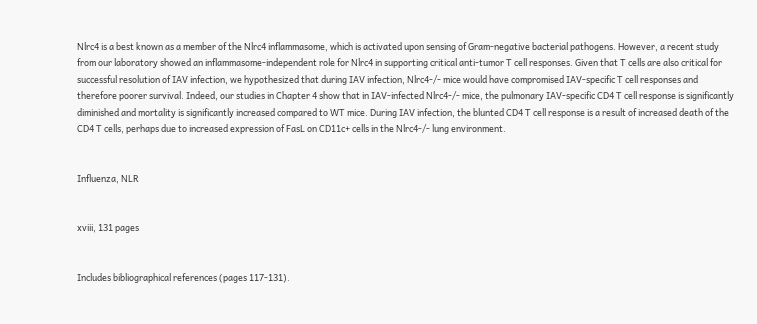Nlrc4 is a best known as a member of the Nlrc4 inflammasome, which is activated upon sensing of Gram-negative bacterial pathogens. However, a recent study from our laboratory showed an inflammasome-independent role for Nlrc4 in supporting critical anti-tumor T cell responses. Given that T cells are also critical for successful resolution of IAV infection, we hypothesized that during IAV infection, Nlrc4-/- mice would have compromised IAV-specific T cell responses and therefore poorer survival. Indeed, our studies in Chapter 4 show that in IAV-infected Nlrc4-/- mice, the pulmonary IAV-specific CD4 T cell response is significantly diminished and mortality is significantly increased compared to WT mice. During IAV infection, the blunted CD4 T cell response is a result of increased death of the CD4 T cells, perhaps due to increased expression of FasL on CD11c+ cells in the Nlrc4-/- lung environment.


Influenza, NLR


xviii, 131 pages


Includes bibliographical references (pages 117-131).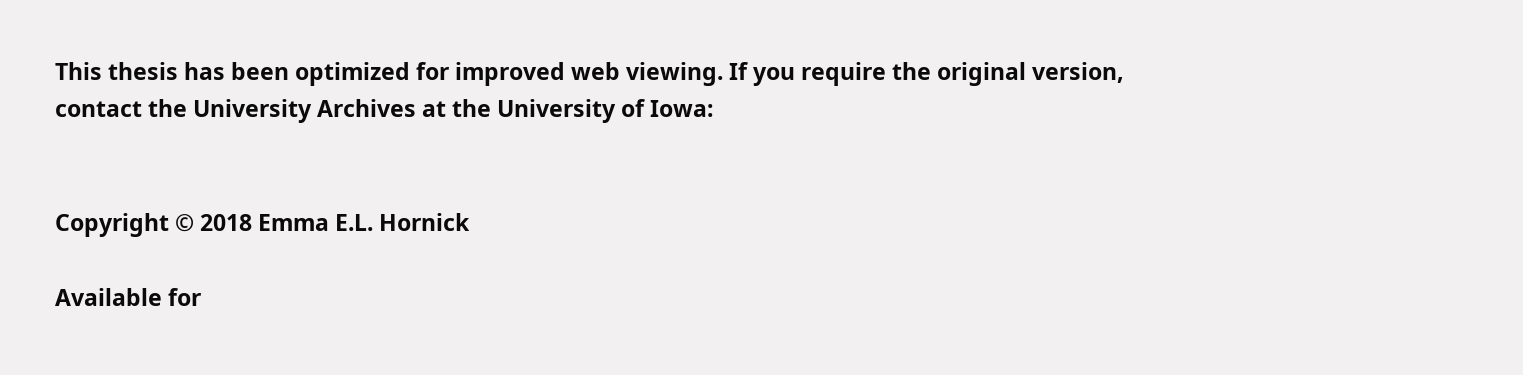This thesis has been optimized for improved web viewing. If you require the original version, contact the University Archives at the University of Iowa:


Copyright © 2018 Emma E.L. Hornick

Available for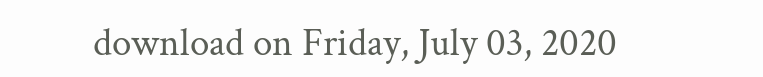download on Friday, July 03, 2020